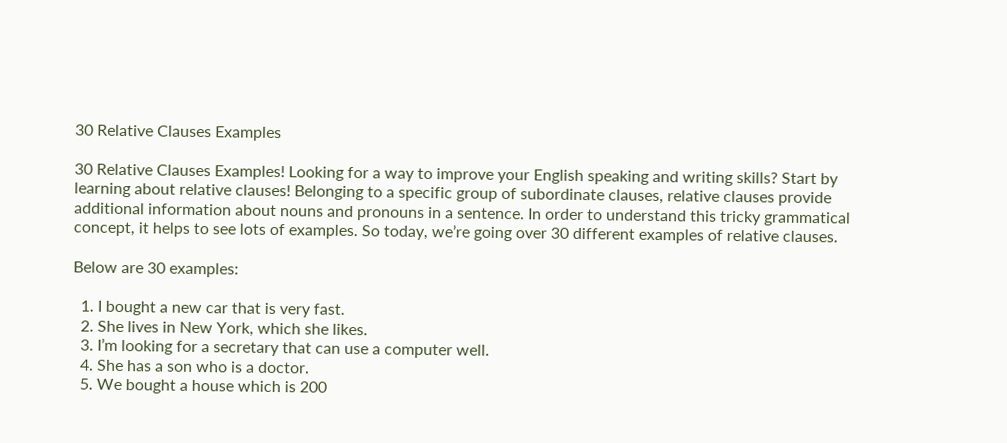30 Relative Clauses Examples

30 Relative Clauses Examples! Looking for a way to improve your English speaking and writing skills? Start by learning about relative clauses! Belonging to a specific group of subordinate clauses, relative clauses provide additional information about nouns and pronouns in a sentence. In order to understand this tricky grammatical concept, it helps to see lots of examples. So today, we’re going over 30 different examples of relative clauses.

Below are 30 examples:

  1. I bought a new car that is very fast.
  2. She lives in New York, which she likes.
  3. I’m looking for a secretary that can use a computer well.
  4. She has a son who is a doctor.
  5. We bought a house which is 200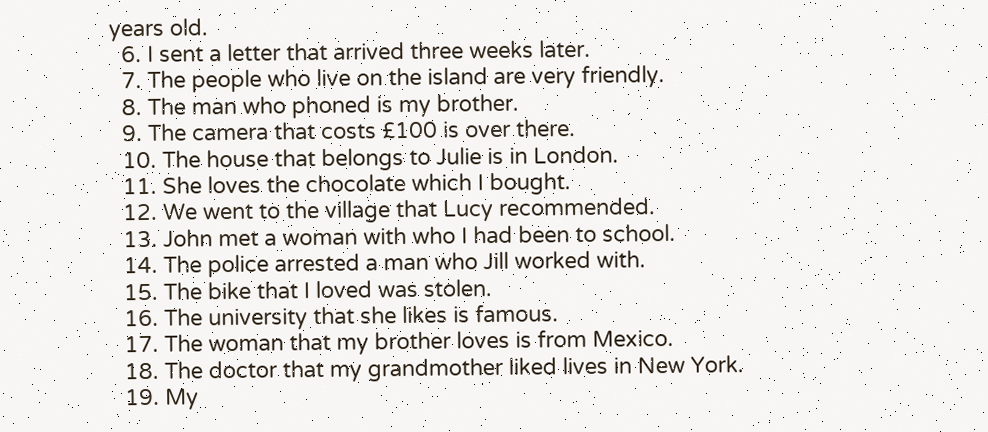years old.
  6. I sent a letter that arrived three weeks later.
  7. The people who live on the island are very friendly.
  8. The man who phoned is my brother.
  9. The camera that costs £100 is over there.
  10. The house that belongs to Julie is in London.
  11. She loves the chocolate which I bought.
  12. We went to the village that Lucy recommended.
  13. John met a woman with who I had been to school.
  14. The police arrested a man who Jill worked with.
  15. The bike that I loved was stolen.
  16. The university that she likes is famous.
  17. The woman that my brother loves is from Mexico.
  18. The doctor that my grandmother liked lives in New York.
  19. My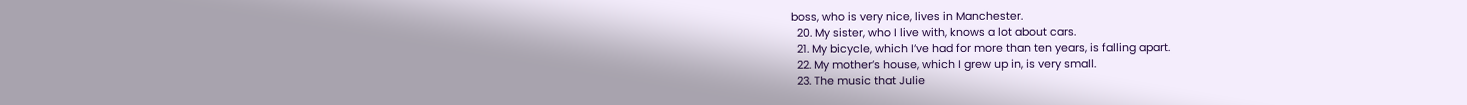boss, who is very nice, lives in Manchester.
  20. My sister, who I live with, knows a lot about cars.
  21. My bicycle, which I’ve had for more than ten years, is falling apart.
  22. My mother’s house, which I grew up in, is very small.
  23. The music that Julie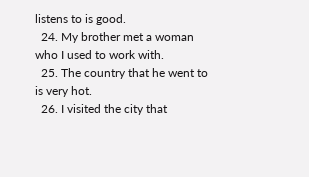listens to is good.
  24. My brother met a woman who I used to work with.
  25. The country that he went to is very hot.
  26. I visited the city that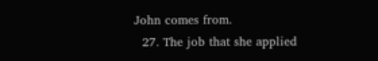John comes from.
  27. The job that she applied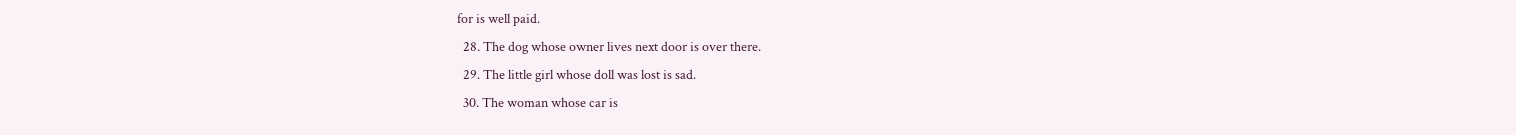for is well paid.
  28. The dog whose owner lives next door is over there.
  29. The little girl whose doll was lost is sad.
  30. The woman whose car is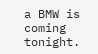a BMW is coming tonight.